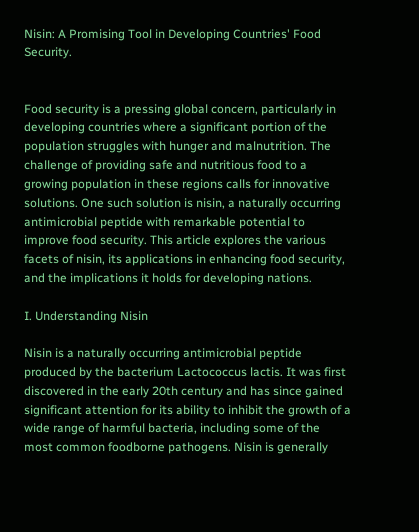Nisin: A Promising Tool in Developing Countries' Food Security.


Food security is a pressing global concern, particularly in developing countries where a significant portion of the population struggles with hunger and malnutrition. The challenge of providing safe and nutritious food to a growing population in these regions calls for innovative solutions. One such solution is nisin, a naturally occurring antimicrobial peptide with remarkable potential to improve food security. This article explores the various facets of nisin, its applications in enhancing food security, and the implications it holds for developing nations.

I. Understanding Nisin

Nisin is a naturally occurring antimicrobial peptide produced by the bacterium Lactococcus lactis. It was first discovered in the early 20th century and has since gained significant attention for its ability to inhibit the growth of a wide range of harmful bacteria, including some of the most common foodborne pathogens. Nisin is generally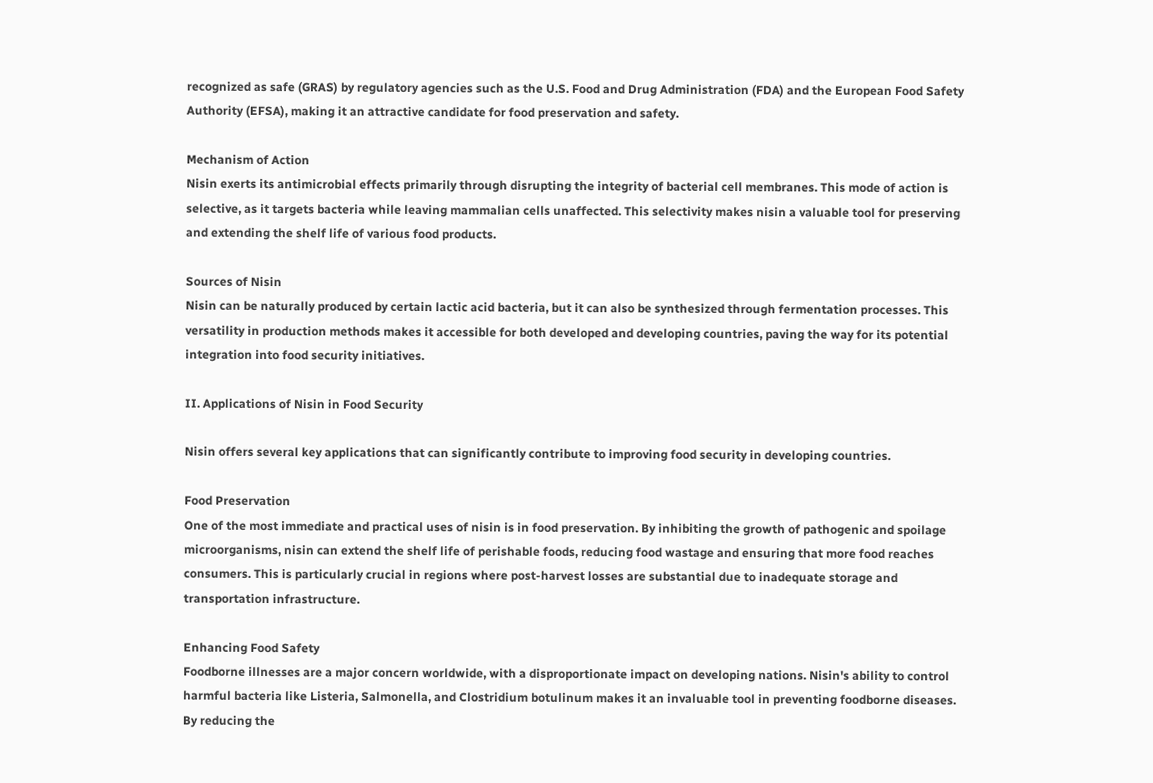recognized as safe (GRAS) by regulatory agencies such as the U.S. Food and Drug Administration (FDA) and the European Food Safety Authority (EFSA), making it an attractive candidate for food preservation and safety.

Mechanism of Action
Nisin exerts its antimicrobial effects primarily through disrupting the integrity of bacterial cell membranes. This mode of action is selective, as it targets bacteria while leaving mammalian cells unaffected. This selectivity makes nisin a valuable tool for preserving and extending the shelf life of various food products.

Sources of Nisin
Nisin can be naturally produced by certain lactic acid bacteria, but it can also be synthesized through fermentation processes. This versatility in production methods makes it accessible for both developed and developing countries, paving the way for its potential integration into food security initiatives.

II. Applications of Nisin in Food Security

Nisin offers several key applications that can significantly contribute to improving food security in developing countries.

Food Preservation
One of the most immediate and practical uses of nisin is in food preservation. By inhibiting the growth of pathogenic and spoilage microorganisms, nisin can extend the shelf life of perishable foods, reducing food wastage and ensuring that more food reaches consumers. This is particularly crucial in regions where post-harvest losses are substantial due to inadequate storage and transportation infrastructure.

Enhancing Food Safety
Foodborne illnesses are a major concern worldwide, with a disproportionate impact on developing nations. Nisin's ability to control harmful bacteria like Listeria, Salmonella, and Clostridium botulinum makes it an invaluable tool in preventing foodborne diseases. By reducing the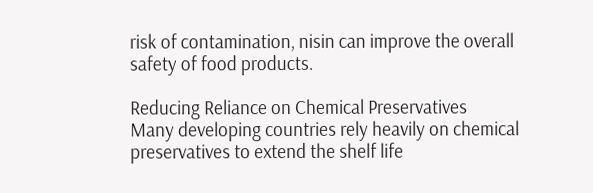risk of contamination, nisin can improve the overall safety of food products.

Reducing Reliance on Chemical Preservatives
Many developing countries rely heavily on chemical preservatives to extend the shelf life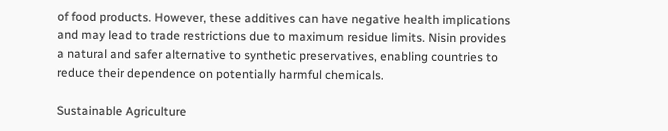of food products. However, these additives can have negative health implications and may lead to trade restrictions due to maximum residue limits. Nisin provides a natural and safer alternative to synthetic preservatives, enabling countries to reduce their dependence on potentially harmful chemicals.

Sustainable Agriculture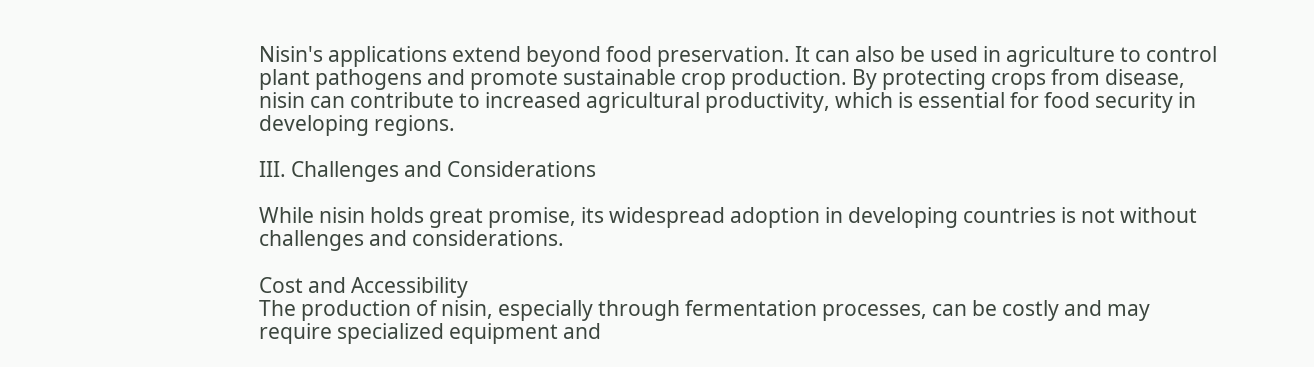Nisin's applications extend beyond food preservation. It can also be used in agriculture to control plant pathogens and promote sustainable crop production. By protecting crops from disease, nisin can contribute to increased agricultural productivity, which is essential for food security in developing regions.

III. Challenges and Considerations

While nisin holds great promise, its widespread adoption in developing countries is not without challenges and considerations.

Cost and Accessibility
The production of nisin, especially through fermentation processes, can be costly and may require specialized equipment and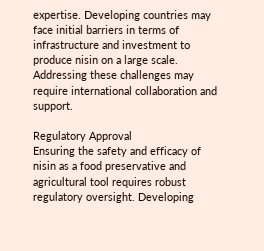expertise. Developing countries may face initial barriers in terms of infrastructure and investment to produce nisin on a large scale. Addressing these challenges may require international collaboration and support.

Regulatory Approval
Ensuring the safety and efficacy of nisin as a food preservative and agricultural tool requires robust regulatory oversight. Developing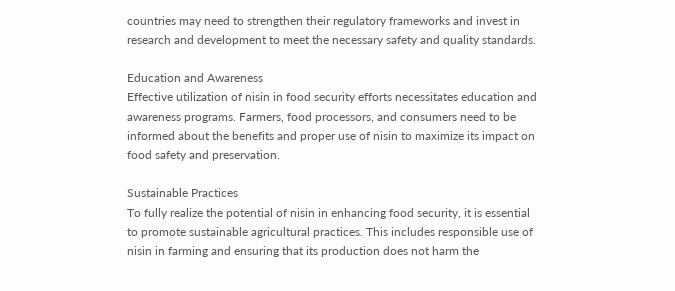countries may need to strengthen their regulatory frameworks and invest in research and development to meet the necessary safety and quality standards.

Education and Awareness
Effective utilization of nisin in food security efforts necessitates education and awareness programs. Farmers, food processors, and consumers need to be informed about the benefits and proper use of nisin to maximize its impact on food safety and preservation.

Sustainable Practices
To fully realize the potential of nisin in enhancing food security, it is essential to promote sustainable agricultural practices. This includes responsible use of nisin in farming and ensuring that its production does not harm the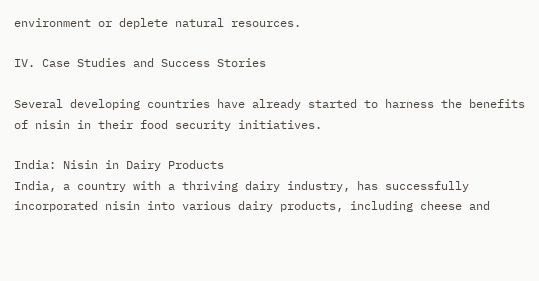environment or deplete natural resources.

IV. Case Studies and Success Stories

Several developing countries have already started to harness the benefits of nisin in their food security initiatives.

India: Nisin in Dairy Products
India, a country with a thriving dairy industry, has successfully incorporated nisin into various dairy products, including cheese and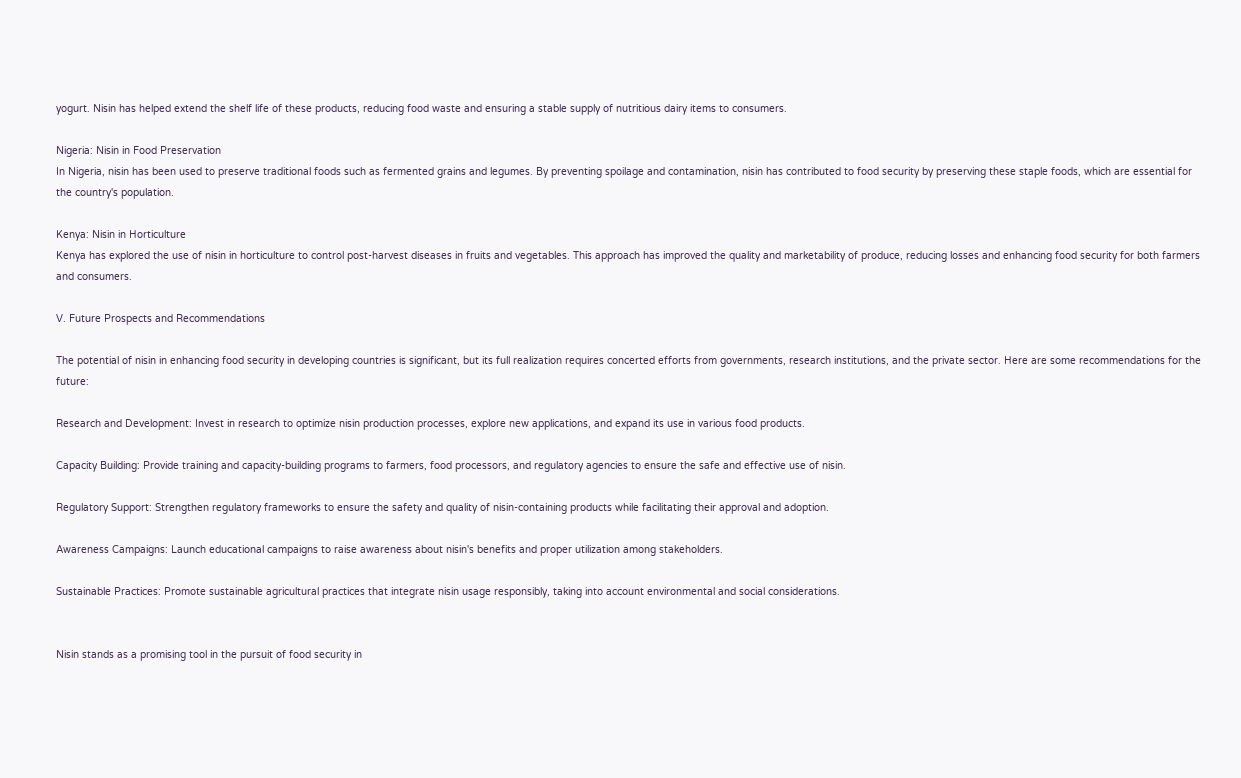yogurt. Nisin has helped extend the shelf life of these products, reducing food waste and ensuring a stable supply of nutritious dairy items to consumers.

Nigeria: Nisin in Food Preservation
In Nigeria, nisin has been used to preserve traditional foods such as fermented grains and legumes. By preventing spoilage and contamination, nisin has contributed to food security by preserving these staple foods, which are essential for the country's population.

Kenya: Nisin in Horticulture
Kenya has explored the use of nisin in horticulture to control post-harvest diseases in fruits and vegetables. This approach has improved the quality and marketability of produce, reducing losses and enhancing food security for both farmers and consumers.

V. Future Prospects and Recommendations

The potential of nisin in enhancing food security in developing countries is significant, but its full realization requires concerted efforts from governments, research institutions, and the private sector. Here are some recommendations for the future:

Research and Development: Invest in research to optimize nisin production processes, explore new applications, and expand its use in various food products.

Capacity Building: Provide training and capacity-building programs to farmers, food processors, and regulatory agencies to ensure the safe and effective use of nisin.

Regulatory Support: Strengthen regulatory frameworks to ensure the safety and quality of nisin-containing products while facilitating their approval and adoption.

Awareness Campaigns: Launch educational campaigns to raise awareness about nisin's benefits and proper utilization among stakeholders.

Sustainable Practices: Promote sustainable agricultural practices that integrate nisin usage responsibly, taking into account environmental and social considerations.


Nisin stands as a promising tool in the pursuit of food security in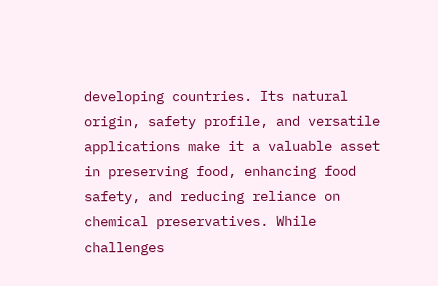developing countries. Its natural origin, safety profile, and versatile applications make it a valuable asset in preserving food, enhancing food safety, and reducing reliance on chemical preservatives. While challenges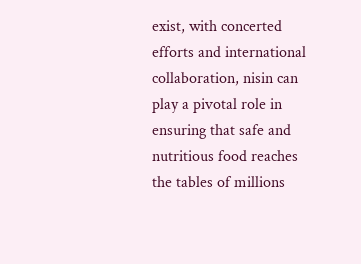exist, with concerted efforts and international collaboration, nisin can play a pivotal role in ensuring that safe and nutritious food reaches the tables of millions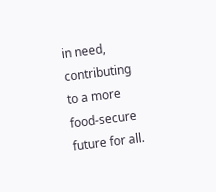in need, contributing to a more food-secure future for all.